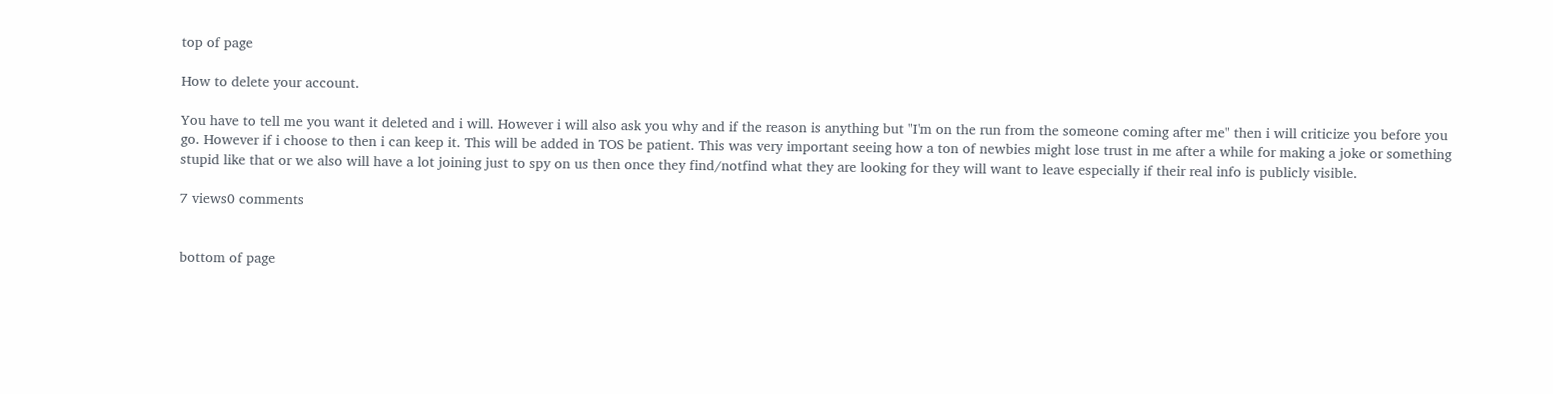top of page

How to delete your account.

You have to tell me you want it deleted and i will. However i will also ask you why and if the reason is anything but "I'm on the run from the someone coming after me" then i will criticize you before you go. However if i choose to then i can keep it. This will be added in TOS be patient. This was very important seeing how a ton of newbies might lose trust in me after a while for making a joke or something stupid like that or we also will have a lot joining just to spy on us then once they find/notfind what they are looking for they will want to leave especially if their real info is publicly visible.

7 views0 comments


bottom of page